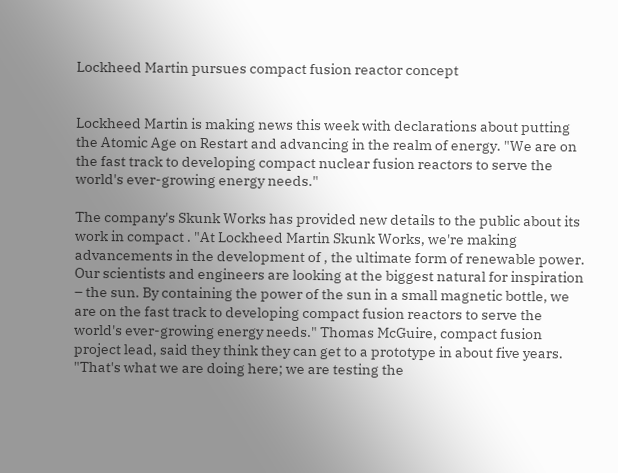Lockheed Martin pursues compact fusion reactor concept


Lockheed Martin is making news this week with declarations about putting the Atomic Age on Restart and advancing in the realm of energy. "We are on the fast track to developing compact nuclear fusion reactors to serve the world's ever-growing energy needs."

The company's Skunk Works has provided new details to the public about its work in compact . "At Lockheed Martin Skunk Works, we're making advancements in the development of , the ultimate form of renewable power. Our scientists and engineers are looking at the biggest natural for inspiration – the sun. By containing the power of the sun in a small magnetic bottle, we are on the fast track to developing compact fusion reactors to serve the world's ever-growing energy needs." Thomas McGuire, compact fusion project lead, said they think they can get to a prototype in about five years. "That's what we are doing here; we are testing the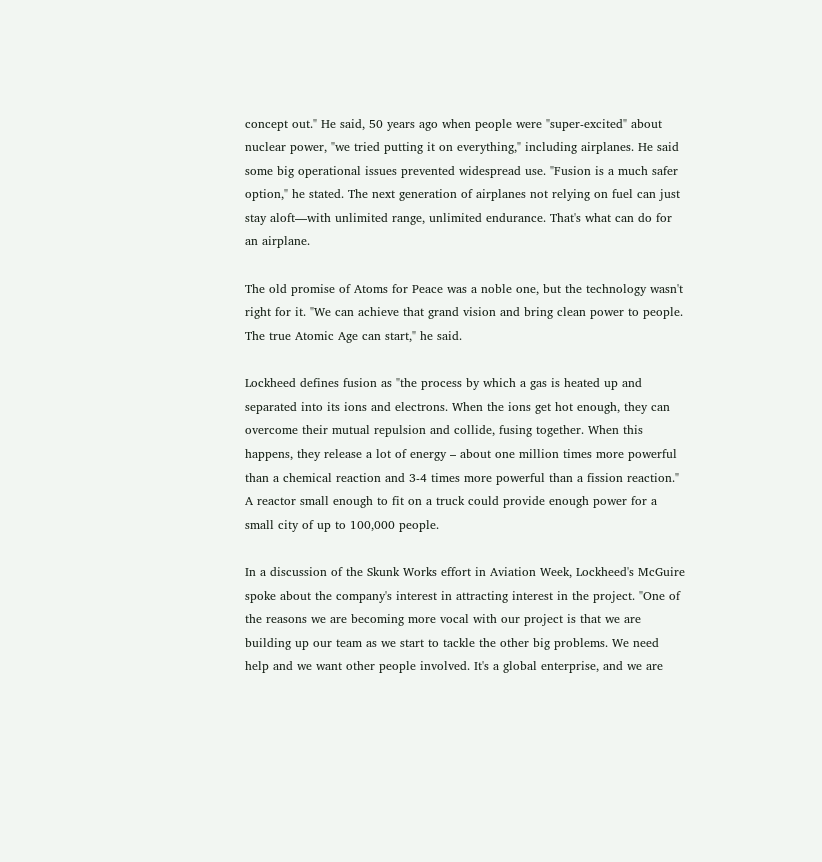concept out." He said, 50 years ago when people were "super-excited" about nuclear power, "we tried putting it on everything," including airplanes. He said some big operational issues prevented widespread use. "Fusion is a much safer option," he stated. The next generation of airplanes not relying on fuel can just stay aloft—with unlimited range, unlimited endurance. That's what can do for an airplane.

The old promise of Atoms for Peace was a noble one, but the technology wasn't right for it. "We can achieve that grand vision and bring clean power to people. The true Atomic Age can start," he said.

Lockheed defines fusion as "the process by which a gas is heated up and separated into its ions and electrons. When the ions get hot enough, they can overcome their mutual repulsion and collide, fusing together. When this happens, they release a lot of energy – about one million times more powerful than a chemical reaction and 3-4 times more powerful than a fission reaction." A reactor small enough to fit on a truck could provide enough power for a small city of up to 100,000 people.

In a discussion of the Skunk Works effort in Aviation Week, Lockheed's McGuire spoke about the company's interest in attracting interest in the project. "One of the reasons we are becoming more vocal with our project is that we are building up our team as we start to tackle the other big problems. We need help and we want other people involved. It's a global enterprise, and we are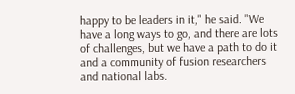happy to be leaders in it," he said. "We have a long ways to go, and there are lots of challenges, but we have a path to do it and a community of fusion researchers and national labs.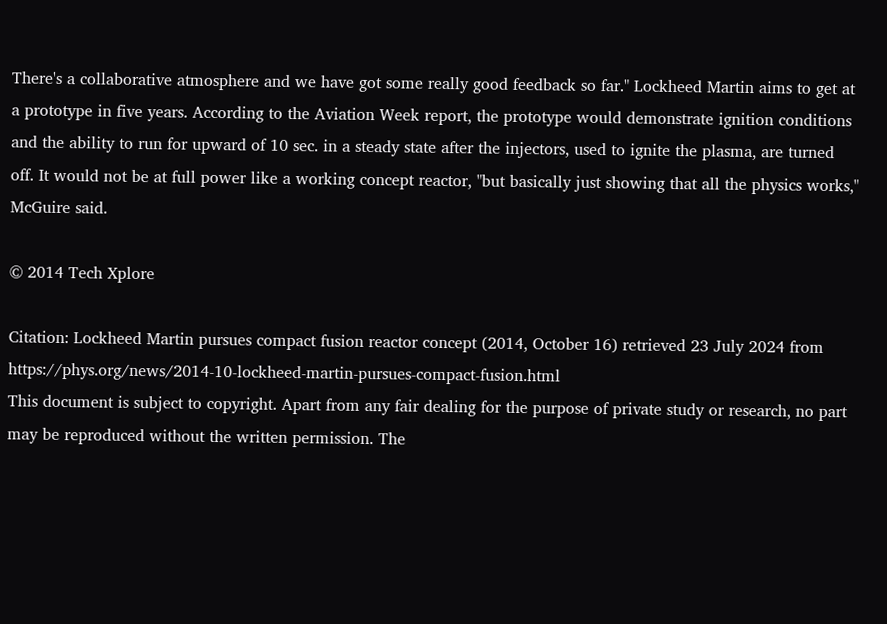There's a collaborative atmosphere and we have got some really good feedback so far." Lockheed Martin aims to get at a prototype in five years. According to the Aviation Week report, the prototype would demonstrate ignition conditions and the ability to run for upward of 10 sec. in a steady state after the injectors, used to ignite the plasma, are turned off. It would not be at full power like a working concept reactor, "but basically just showing that all the physics works," McGuire said.

© 2014 Tech Xplore

Citation: Lockheed Martin pursues compact fusion reactor concept (2014, October 16) retrieved 23 July 2024 from https://phys.org/news/2014-10-lockheed-martin-pursues-compact-fusion.html
This document is subject to copyright. Apart from any fair dealing for the purpose of private study or research, no part may be reproduced without the written permission. The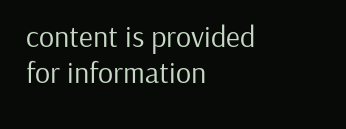content is provided for information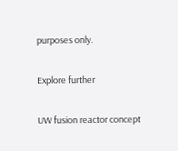purposes only.

Explore further

UW fusion reactor concept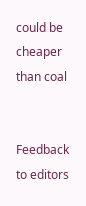could be cheaper than coal


Feedback to editors